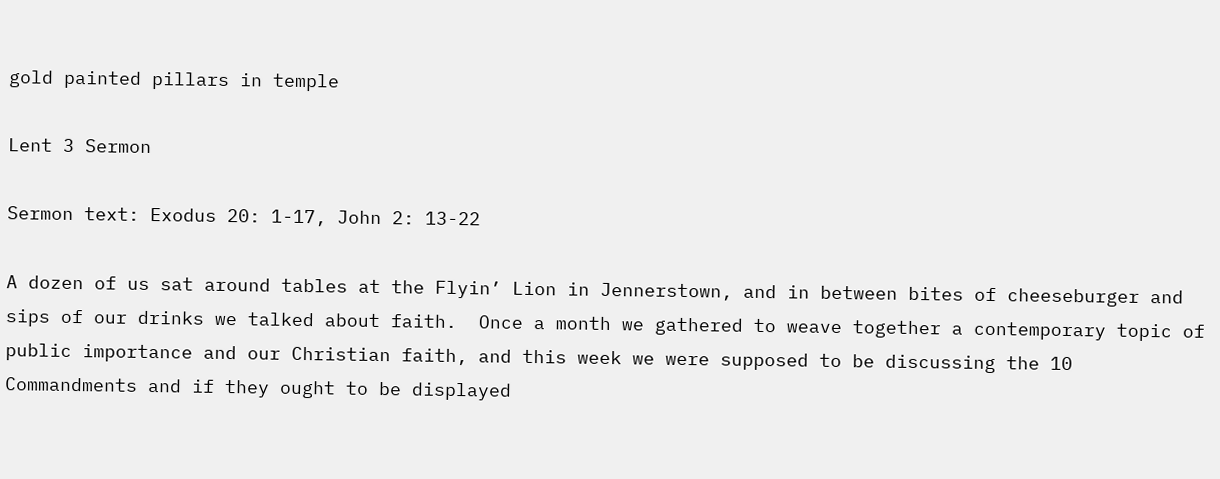gold painted pillars in temple

Lent 3 Sermon

Sermon text: Exodus 20: 1-17, John 2: 13-22

A dozen of us sat around tables at the Flyin’ Lion in Jennerstown, and in between bites of cheeseburger and sips of our drinks we talked about faith.  Once a month we gathered to weave together a contemporary topic of public importance and our Christian faith, and this week we were supposed to be discussing the 10 Commandments and if they ought to be displayed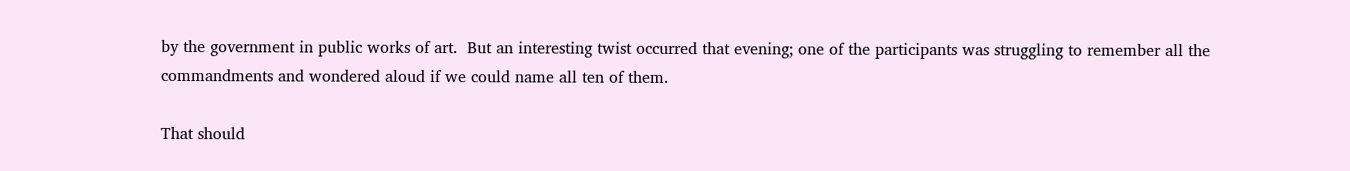by the government in public works of art.  But an interesting twist occurred that evening; one of the participants was struggling to remember all the commandments and wondered aloud if we could name all ten of them.

That should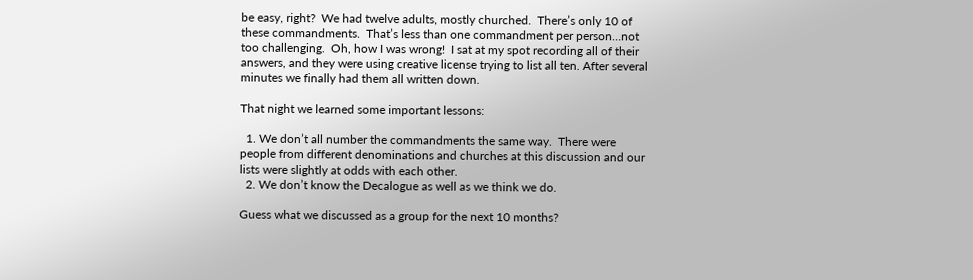be easy, right?  We had twelve adults, mostly churched.  There’s only 10 of these commandments.  That’s less than one commandment per person…not too challenging.  Oh, how I was wrong!  I sat at my spot recording all of their answers, and they were using creative license trying to list all ten. After several minutes we finally had them all written down.

That night we learned some important lessons:

  1. We don’t all number the commandments the same way.  There were people from different denominations and churches at this discussion and our lists were slightly at odds with each other.
  2. We don’t know the Decalogue as well as we think we do.

Guess what we discussed as a group for the next 10 months?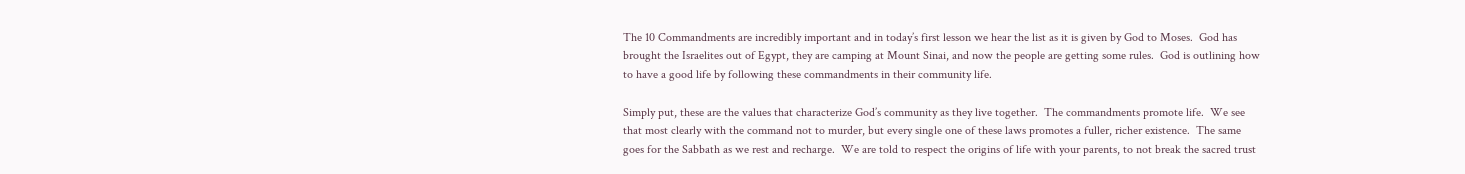The 10 Commandments are incredibly important and in today’s first lesson we hear the list as it is given by God to Moses.  God has brought the Israelites out of Egypt, they are camping at Mount Sinai, and now the people are getting some rules.  God is outlining how to have a good life by following these commandments in their community life.

Simply put, these are the values that characterize God’s community as they live together.  The commandments promote life.  We see that most clearly with the command not to murder, but every single one of these laws promotes a fuller, richer existence.  The same goes for the Sabbath as we rest and recharge.  We are told to respect the origins of life with your parents, to not break the sacred trust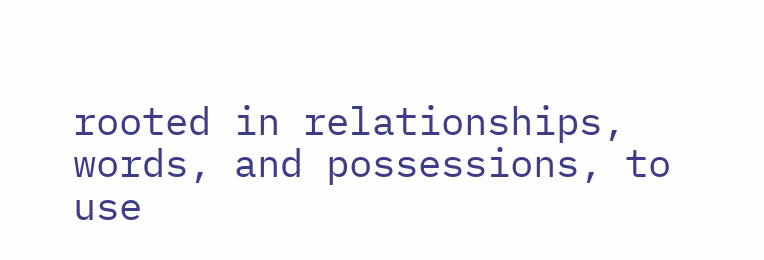rooted in relationships, words, and possessions, to use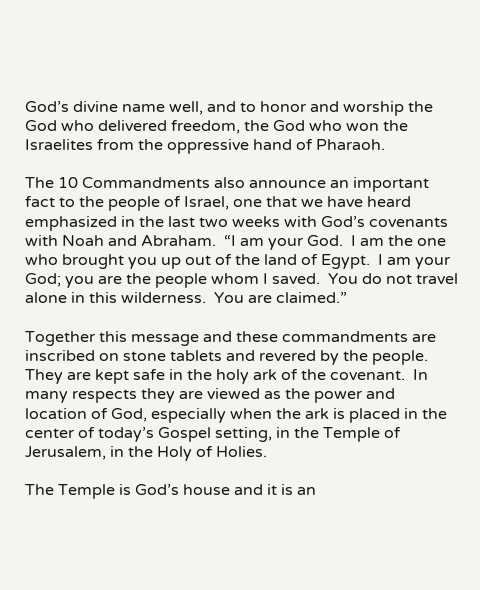God’s divine name well, and to honor and worship the God who delivered freedom, the God who won the Israelites from the oppressive hand of Pharaoh.

The 10 Commandments also announce an important fact to the people of Israel, one that we have heard emphasized in the last two weeks with God’s covenants with Noah and Abraham.  “I am your God.  I am the one who brought you up out of the land of Egypt.  I am your God; you are the people whom I saved.  You do not travel alone in this wilderness.  You are claimed.”

Together this message and these commandments are inscribed on stone tablets and revered by the people.  They are kept safe in the holy ark of the covenant.  In many respects they are viewed as the power and location of God, especially when the ark is placed in the center of today’s Gospel setting, in the Temple of Jerusalem, in the Holy of Holies.

The Temple is God’s house and it is an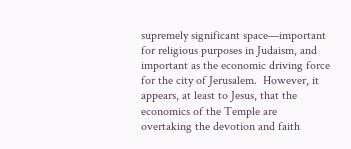supremely significant space—important for religious purposes in Judaism, and important as the economic driving force for the city of Jerusalem.  However, it appears, at least to Jesus, that the economics of the Temple are overtaking the devotion and faith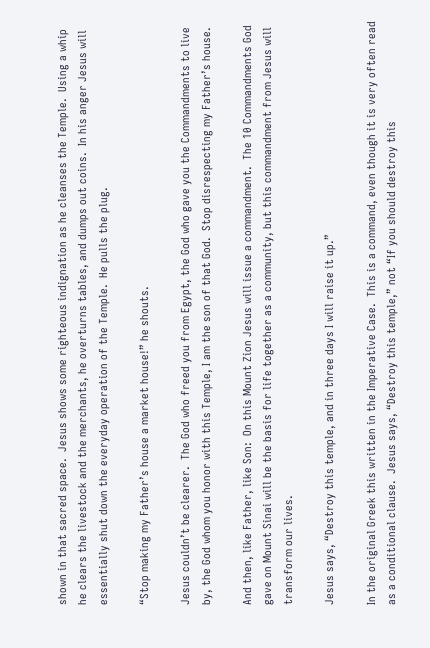shown in that sacred space.  Jesus shows some righteous indignation as he cleanses the Temple.  Using a whip he clears the livestock and the merchants, he overturns tables, and dumps out coins.  In his anger Jesus will essentially shut down the everyday operation of the Temple.  He pulls the plug.

“Stop making my Father’s house a market house!” he shouts.

Jesus couldn’t be clearer.  The God who freed you from Egypt, the God who gave you the Commandments to live by, the God whom you honor with this Temple, I am the son of that God.  Stop disrespecting my Father’s house.

And then, like Father, like Son:  On this Mount Zion Jesus will issue a commandment.  The 10 Commandments God gave on Mount Sinai will be the basis for life together as a community, but this commandment from Jesus will transform our lives.

Jesus says, “Destroy this temple, and in three days I will raise it up.”

In the original Greek this written in the Imperative Case.  This is a command, even though it is very often read as a conditional clause.  Jesus says, “Destroy this temple,” not “If you should destroy this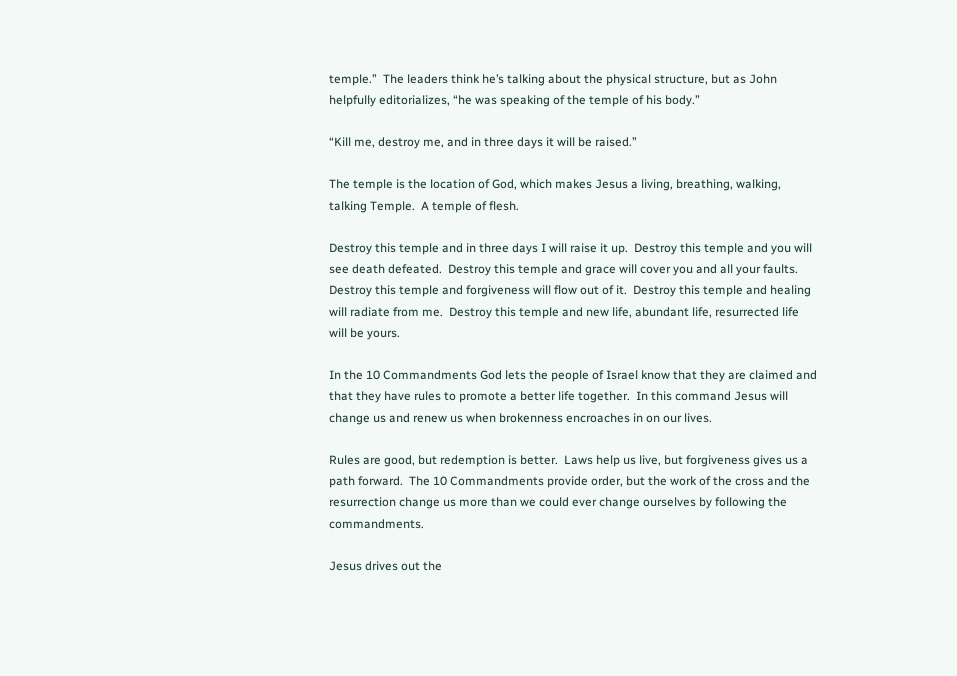temple.”  The leaders think he’s talking about the physical structure, but as John helpfully editorializes, “he was speaking of the temple of his body.”

“Kill me, destroy me, and in three days it will be raised.”

The temple is the location of God, which makes Jesus a living, breathing, walking, talking Temple.  A temple of flesh.

Destroy this temple and in three days I will raise it up.  Destroy this temple and you will see death defeated.  Destroy this temple and grace will cover you and all your faults.  Destroy this temple and forgiveness will flow out of it.  Destroy this temple and healing will radiate from me.  Destroy this temple and new life, abundant life, resurrected life will be yours.

In the 10 Commandments God lets the people of Israel know that they are claimed and that they have rules to promote a better life together.  In this command Jesus will change us and renew us when brokenness encroaches in on our lives.

Rules are good, but redemption is better.  Laws help us live, but forgiveness gives us a path forward.  The 10 Commandments provide order, but the work of the cross and the resurrection change us more than we could ever change ourselves by following the commandments.

Jesus drives out the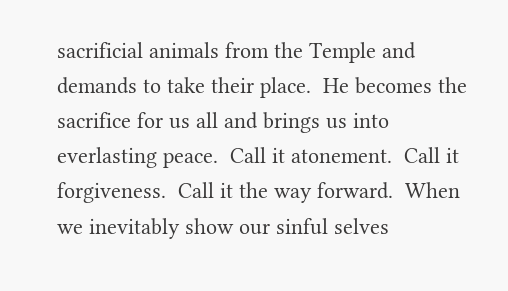sacrificial animals from the Temple and demands to take their place.  He becomes the sacrifice for us all and brings us into everlasting peace.  Call it atonement.  Call it forgiveness.  Call it the way forward.  When we inevitably show our sinful selves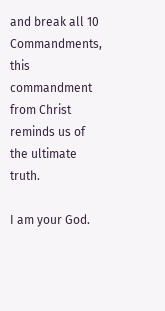and break all 10 Commandments, this commandment from Christ reminds us of the ultimate truth.

I am your God.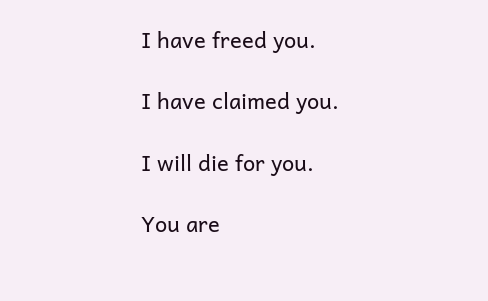I have freed you.

I have claimed you.

I will die for you.

You are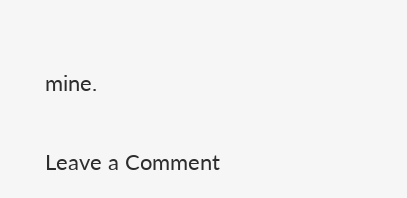mine.


Leave a Comment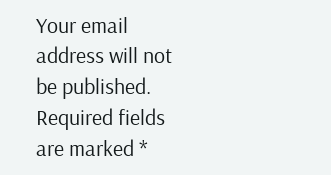Your email address will not be published. Required fields are marked *